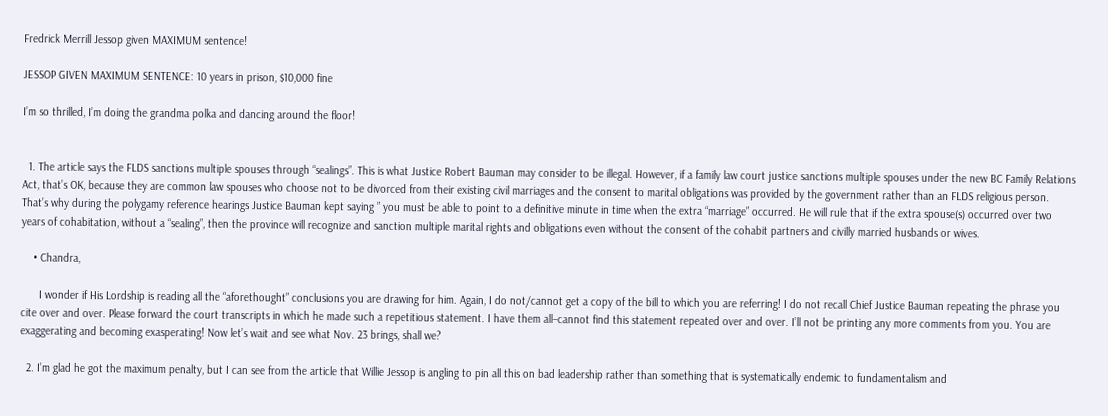Fredrick Merrill Jessop given MAXIMUM sentence!

JESSOP GIVEN MAXIMUM SENTENCE: 10 years in prison, $10,000 fine

I’m so thrilled, I’m doing the grandma polka and dancing around the floor!


  1. The article says the FLDS sanctions multiple spouses through “sealings”. This is what Justice Robert Bauman may consider to be illegal. However, if a family law court justice sanctions multiple spouses under the new BC Family Relations Act, that’s OK, because they are common law spouses who choose not to be divorced from their existing civil marriages and the consent to marital obligations was provided by the government rather than an FLDS religious person. That’s why during the polygamy reference hearings Justice Bauman kept saying ” you must be able to point to a definitive minute in time when the extra “marriage” occurred. He will rule that if the extra spouse(s) occurred over two years of cohabitation, without a “sealing”, then the province will recognize and sanction multiple marital rights and obligations even without the consent of the cohabit partners and civilly married husbands or wives.

    • Chandra,

      I wonder if His Lordship is reading all the “aforethought” conclusions you are drawing for him. Again, I do not/cannot get a copy of the bill to which you are referring! I do not recall Chief Justice Bauman repeating the phrase you cite over and over. Please forward the court transcripts in which he made such a repetitious statement. I have them all–cannot find this statement repeated over and over. I’ll not be printing any more comments from you. You are exaggerating and becoming exasperating! Now let’s wait and see what Nov. 23 brings, shall we?

  2. I’m glad he got the maximum penalty, but I can see from the article that Willie Jessop is angling to pin all this on bad leadership rather than something that is systematically endemic to fundamentalism and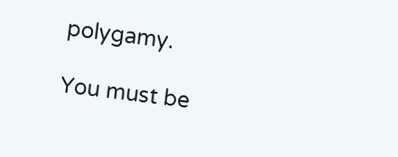polygamy.

You must be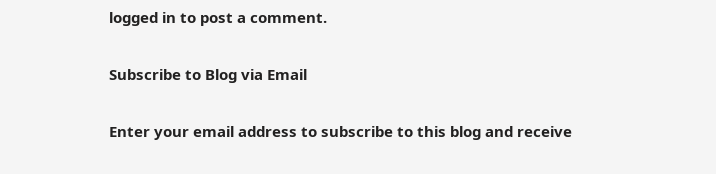logged in to post a comment.

Subscribe to Blog via Email

Enter your email address to subscribe to this blog and receive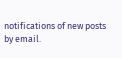notifications of new posts by email.